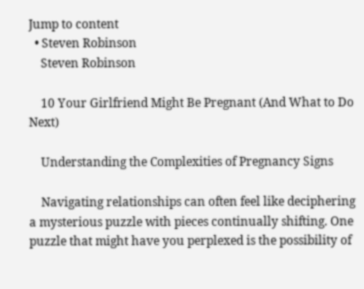Jump to content
  • Steven Robinson
    Steven Robinson

    10 Your Girlfriend Might Be Pregnant (And What to Do Next)

    Understanding the Complexities of Pregnancy Signs

    Navigating relationships can often feel like deciphering a mysterious puzzle with pieces continually shifting. One puzzle that might have you perplexed is the possibility of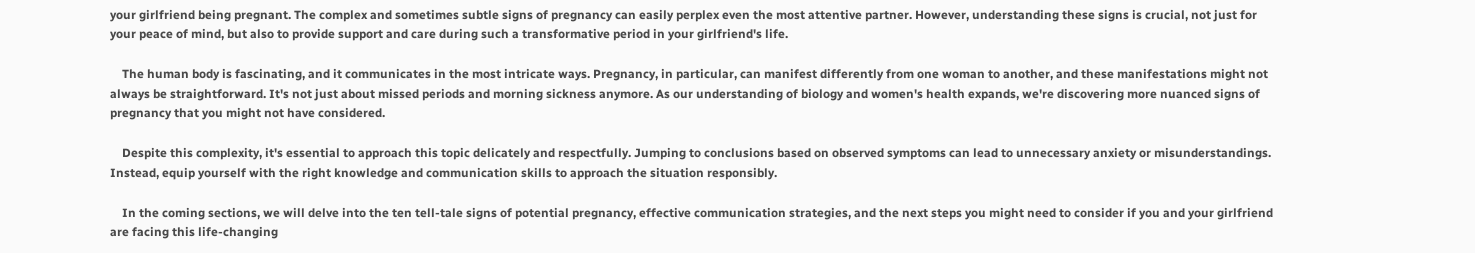your girlfriend being pregnant. The complex and sometimes subtle signs of pregnancy can easily perplex even the most attentive partner. However, understanding these signs is crucial, not just for your peace of mind, but also to provide support and care during such a transformative period in your girlfriend's life.

    The human body is fascinating, and it communicates in the most intricate ways. Pregnancy, in particular, can manifest differently from one woman to another, and these manifestations might not always be straightforward. It's not just about missed periods and morning sickness anymore. As our understanding of biology and women's health expands, we're discovering more nuanced signs of pregnancy that you might not have considered.

    Despite this complexity, it's essential to approach this topic delicately and respectfully. Jumping to conclusions based on observed symptoms can lead to unnecessary anxiety or misunderstandings. Instead, equip yourself with the right knowledge and communication skills to approach the situation responsibly.

    In the coming sections, we will delve into the ten tell-tale signs of potential pregnancy, effective communication strategies, and the next steps you might need to consider if you and your girlfriend are facing this life-changing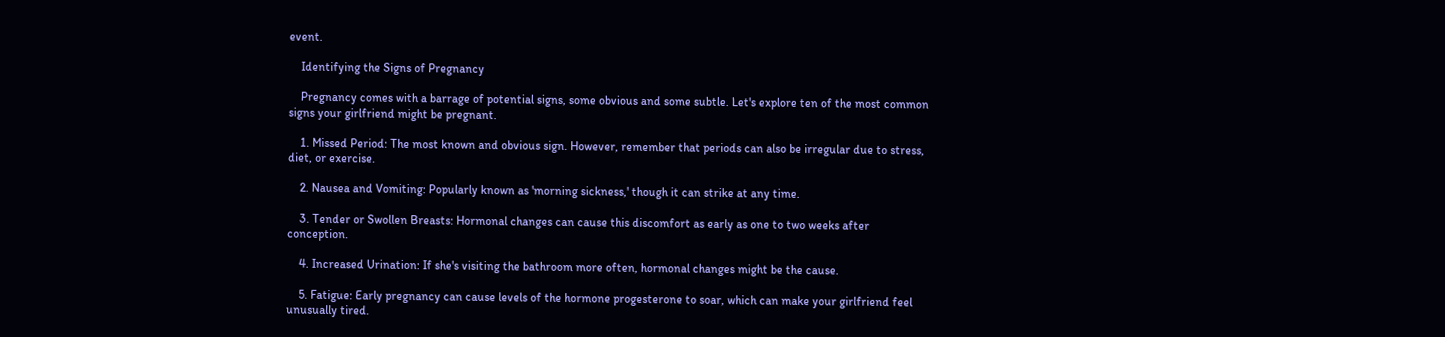event.

    Identifying the Signs of Pregnancy

    Pregnancy comes with a barrage of potential signs, some obvious and some subtle. Let's explore ten of the most common signs your girlfriend might be pregnant.

    1. Missed Period: The most known and obvious sign. However, remember that periods can also be irregular due to stress, diet, or exercise.

    2. Nausea and Vomiting: Popularly known as 'morning sickness,' though it can strike at any time.

    3. Tender or Swollen Breasts: Hormonal changes can cause this discomfort as early as one to two weeks after conception.

    4. Increased Urination: If she's visiting the bathroom more often, hormonal changes might be the cause.

    5. Fatigue: Early pregnancy can cause levels of the hormone progesterone to soar, which can make your girlfriend feel unusually tired.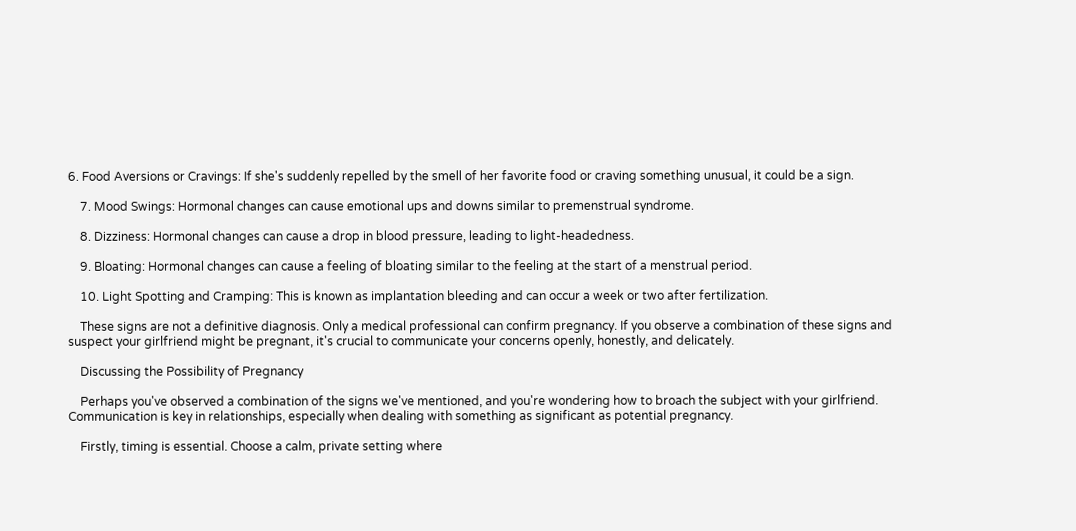6. Food Aversions or Cravings: If she's suddenly repelled by the smell of her favorite food or craving something unusual, it could be a sign.

    7. Mood Swings: Hormonal changes can cause emotional ups and downs similar to premenstrual syndrome.

    8. Dizziness: Hormonal changes can cause a drop in blood pressure, leading to light-headedness.

    9. Bloating: Hormonal changes can cause a feeling of bloating similar to the feeling at the start of a menstrual period.

    10. Light Spotting and Cramping: This is known as implantation bleeding and can occur a week or two after fertilization.

    These signs are not a definitive diagnosis. Only a medical professional can confirm pregnancy. If you observe a combination of these signs and suspect your girlfriend might be pregnant, it's crucial to communicate your concerns openly, honestly, and delicately.

    Discussing the Possibility of Pregnancy

    Perhaps you've observed a combination of the signs we've mentioned, and you're wondering how to broach the subject with your girlfriend. Communication is key in relationships, especially when dealing with something as significant as potential pregnancy.

    Firstly, timing is essential. Choose a calm, private setting where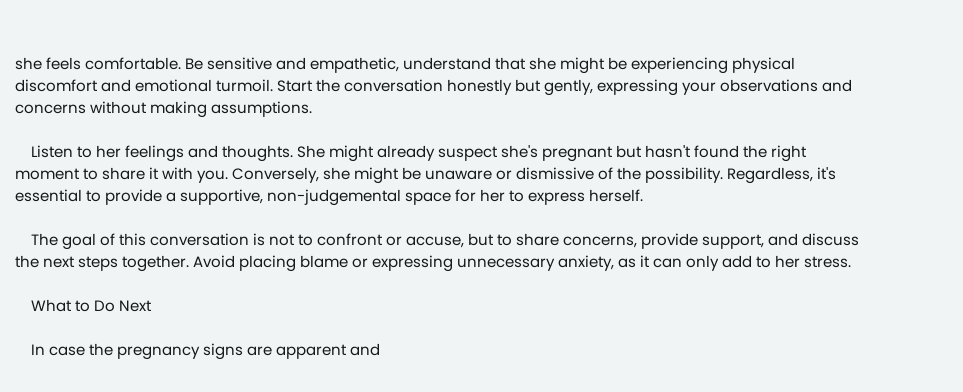she feels comfortable. Be sensitive and empathetic, understand that she might be experiencing physical discomfort and emotional turmoil. Start the conversation honestly but gently, expressing your observations and concerns without making assumptions.

    Listen to her feelings and thoughts. She might already suspect she's pregnant but hasn't found the right moment to share it with you. Conversely, she might be unaware or dismissive of the possibility. Regardless, it's essential to provide a supportive, non-judgemental space for her to express herself.

    The goal of this conversation is not to confront or accuse, but to share concerns, provide support, and discuss the next steps together. Avoid placing blame or expressing unnecessary anxiety, as it can only add to her stress.

    What to Do Next

    In case the pregnancy signs are apparent and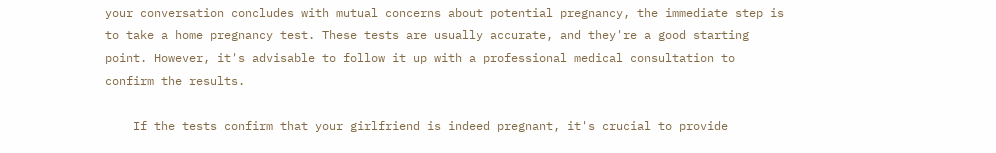your conversation concludes with mutual concerns about potential pregnancy, the immediate step is to take a home pregnancy test. These tests are usually accurate, and they're a good starting point. However, it's advisable to follow it up with a professional medical consultation to confirm the results.

    If the tests confirm that your girlfriend is indeed pregnant, it's crucial to provide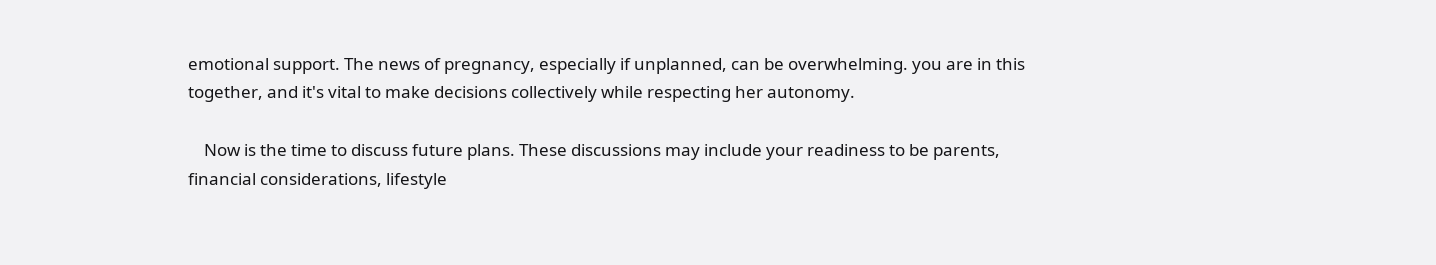emotional support. The news of pregnancy, especially if unplanned, can be overwhelming. you are in this together, and it's vital to make decisions collectively while respecting her autonomy.

    Now is the time to discuss future plans. These discussions may include your readiness to be parents, financial considerations, lifestyle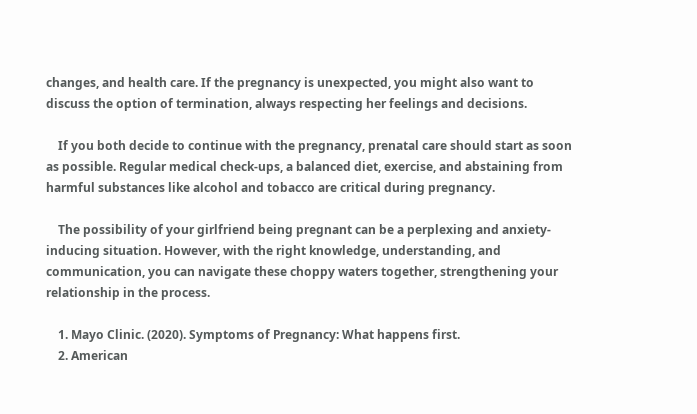changes, and health care. If the pregnancy is unexpected, you might also want to discuss the option of termination, always respecting her feelings and decisions.

    If you both decide to continue with the pregnancy, prenatal care should start as soon as possible. Regular medical check-ups, a balanced diet, exercise, and abstaining from harmful substances like alcohol and tobacco are critical during pregnancy.

    The possibility of your girlfriend being pregnant can be a perplexing and anxiety-inducing situation. However, with the right knowledge, understanding, and communication, you can navigate these choppy waters together, strengthening your relationship in the process.

    1. Mayo Clinic. (2020). Symptoms of Pregnancy: What happens first.
    2. American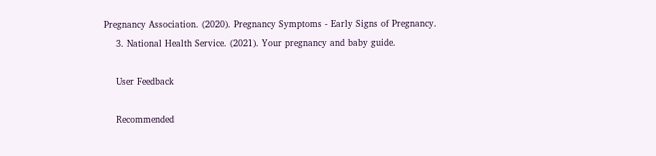Pregnancy Association. (2020). Pregnancy Symptoms - Early Signs of Pregnancy.
    3. National Health Service. (2021). Your pregnancy and baby guide.

    User Feedback

    Recommended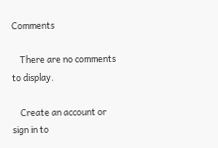Comments

    There are no comments to display.

    Create an account or sign in to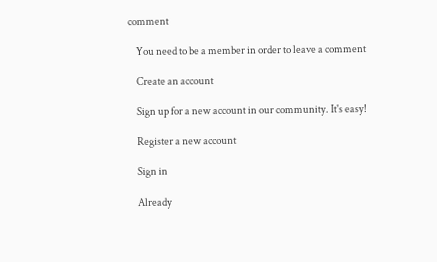comment

    You need to be a member in order to leave a comment

    Create an account

    Sign up for a new account in our community. It's easy!

    Register a new account

    Sign in

    Already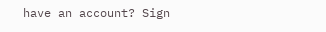have an account? Sign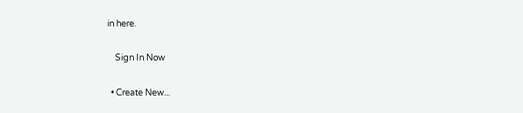in here.

    Sign In Now

  • Create New...